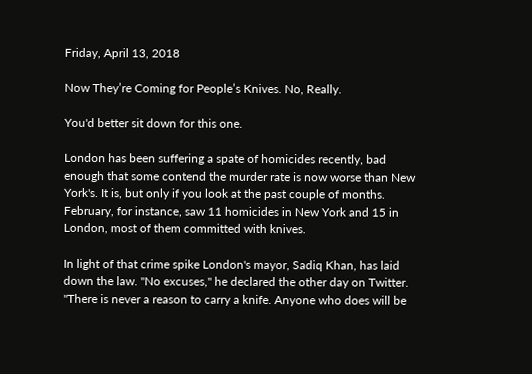Friday, April 13, 2018

Now They’re Coming for People’s Knives. No, Really.

You'd better sit down for this one.

London has been suffering a spate of homicides recently, bad enough that some contend the murder rate is now worse than New York's. It is, but only if you look at the past couple of months. February, for instance, saw 11 homicides in New York and 15 in London, most of them committed with knives.

In light of that crime spike London's mayor, Sadiq Khan, has laid down the law. "No excuses," he declared the other day on Twitter. "There is never a reason to carry a knife. Anyone who does will be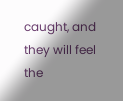caught, and they will feel the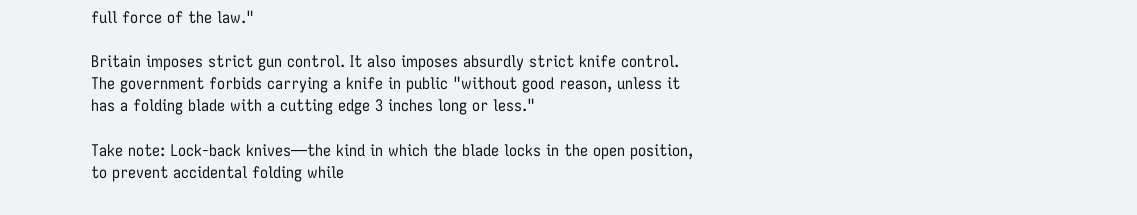full force of the law."

Britain imposes strict gun control. It also imposes absurdly strict knife control. The government forbids carrying a knife in public "without good reason, unless it has a folding blade with a cutting edge 3 inches long or less."

Take note: Lock-back knives—the kind in which the blade locks in the open position, to prevent accidental folding while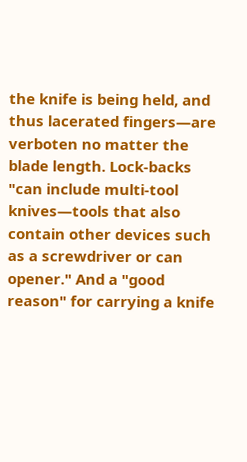the knife is being held, and thus lacerated fingers—are verboten no matter the blade length. Lock-backs "can include multi-tool knives—tools that also contain other devices such as a screwdriver or can opener." And a "good reason" for carrying a knife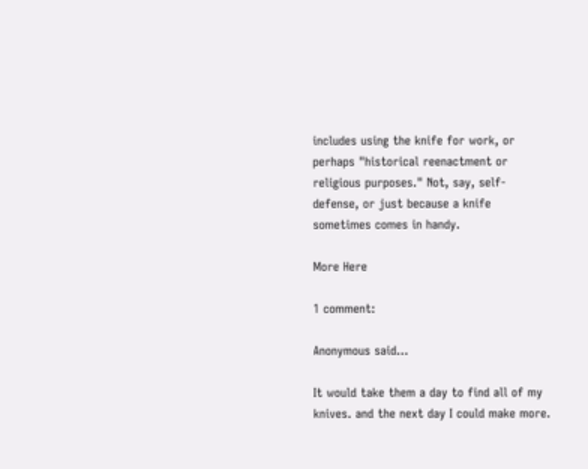includes using the knife for work, or perhaps "historical reenactment or religious purposes." Not, say, self-defense, or just because a knife sometimes comes in handy.

More Here

1 comment:

Anonymous said...

It would take them a day to find all of my knives. and the next day I could make more.